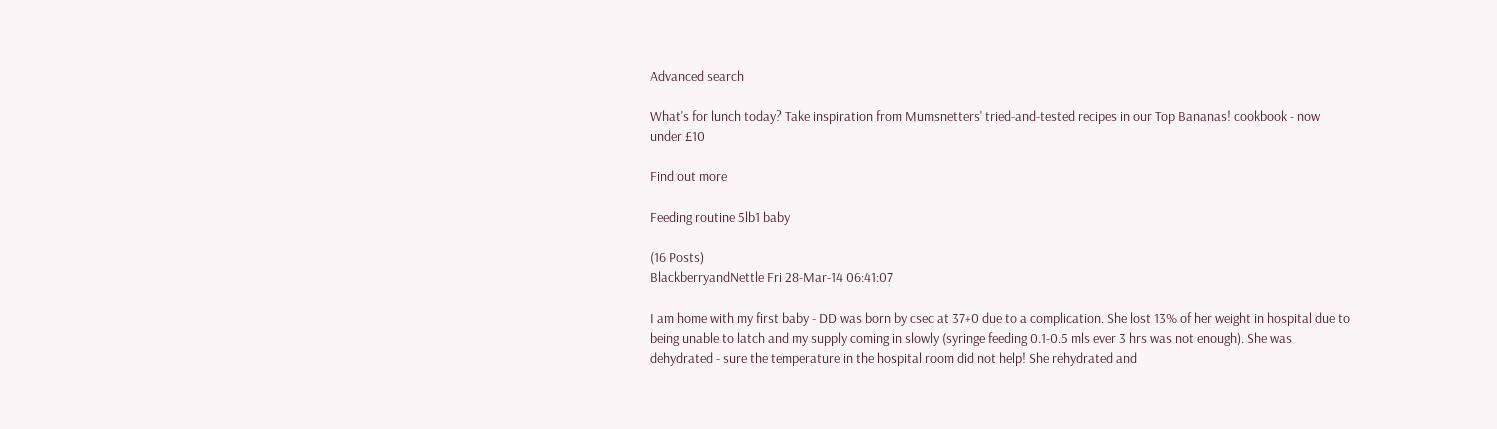Advanced search

What's for lunch today? Take inspiration from Mumsnetters' tried-and-tested recipes in our Top Bananas! cookbook - now under £10

Find out more

Feeding routine 5lb1 baby

(16 Posts)
BlackberryandNettle Fri 28-Mar-14 06:41:07

I am home with my first baby - DD was born by csec at 37+0 due to a complication. She lost 13% of her weight in hospital due to being unable to latch and my supply coming in slowly (syringe feeding 0.1-0.5 mls ever 3 hrs was not enough). She was dehydrated - sure the temperature in the hospital room did not help! She rehydrated and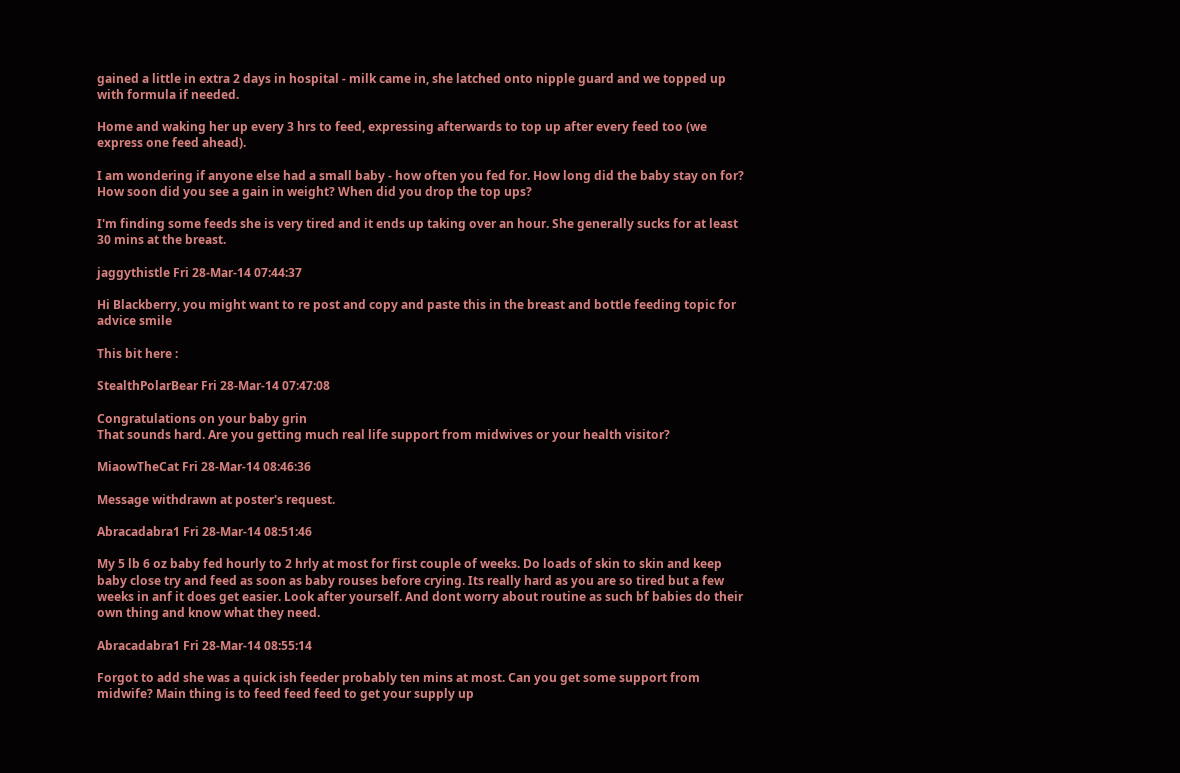gained a little in extra 2 days in hospital - milk came in, she latched onto nipple guard and we topped up with formula if needed.

Home and waking her up every 3 hrs to feed, expressing afterwards to top up after every feed too (we express one feed ahead).

I am wondering if anyone else had a small baby - how often you fed for. How long did the baby stay on for? How soon did you see a gain in weight? When did you drop the top ups?

I'm finding some feeds she is very tired and it ends up taking over an hour. She generally sucks for at least 30 mins at the breast.

jaggythistle Fri 28-Mar-14 07:44:37

Hi Blackberry, you might want to re post and copy and paste this in the breast and bottle feeding topic for advice smile

This bit here :

StealthPolarBear Fri 28-Mar-14 07:47:08

Congratulations on your baby grin
That sounds hard. Are you getting much real life support from midwives or your health visitor?

MiaowTheCat Fri 28-Mar-14 08:46:36

Message withdrawn at poster's request.

Abracadabra1 Fri 28-Mar-14 08:51:46

My 5 lb 6 oz baby fed hourly to 2 hrly at most for first couple of weeks. Do loads of skin to skin and keep baby close try and feed as soon as baby rouses before crying. Its really hard as you are so tired but a few weeks in anf it does get easier. Look after yourself. And dont worry about routine as such bf babies do their own thing and know what they need.

Abracadabra1 Fri 28-Mar-14 08:55:14

Forgot to add she was a quick ish feeder probably ten mins at most. Can you get some support from midwife? Main thing is to feed feed feed to get your supply up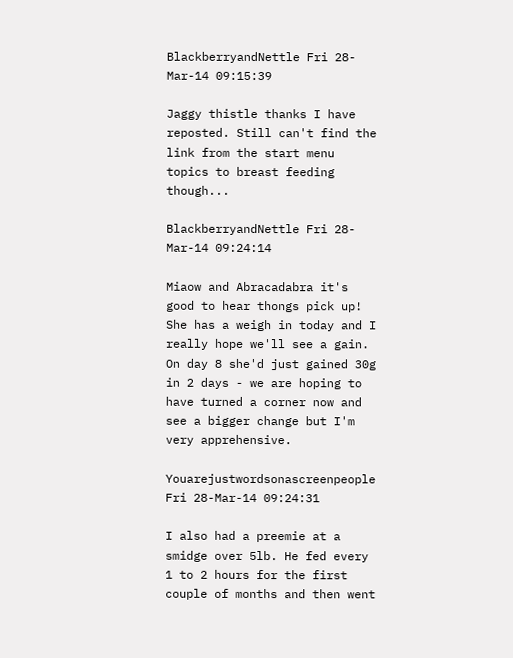BlackberryandNettle Fri 28-Mar-14 09:15:39

Jaggy thistle thanks I have reposted. Still can't find the link from the start menu topics to breast feeding though...

BlackberryandNettle Fri 28-Mar-14 09:24:14

Miaow and Abracadabra it's good to hear thongs pick up! She has a weigh in today and I really hope we'll see a gain. On day 8 she'd just gained 30g in 2 days - we are hoping to have turned a corner now and see a bigger change but I'm very apprehensive.

Youarejustwordsonascreenpeople Fri 28-Mar-14 09:24:31

I also had a preemie at a smidge over 5lb. He fed every 1 to 2 hours for the first couple of months and then went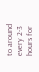to around every 2-3 hours for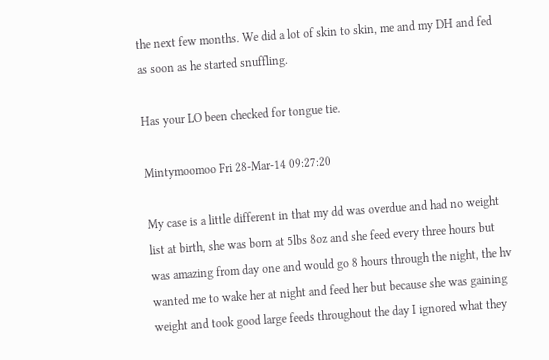the next few months. We did a lot of skin to skin, me and my DH and fed as soon as he started snuffling.

Has your LO been checked for tongue tie.

Mintymoomoo Fri 28-Mar-14 09:27:20

My case is a little different in that my dd was overdue and had no weight list at birth, she was born at 5lbs 8oz and she feed every three hours but was amazing from day one and would go 8 hours through the night, the hv wanted me to wake her at night and feed her but because she was gaining weight and took good large feeds throughout the day I ignored what they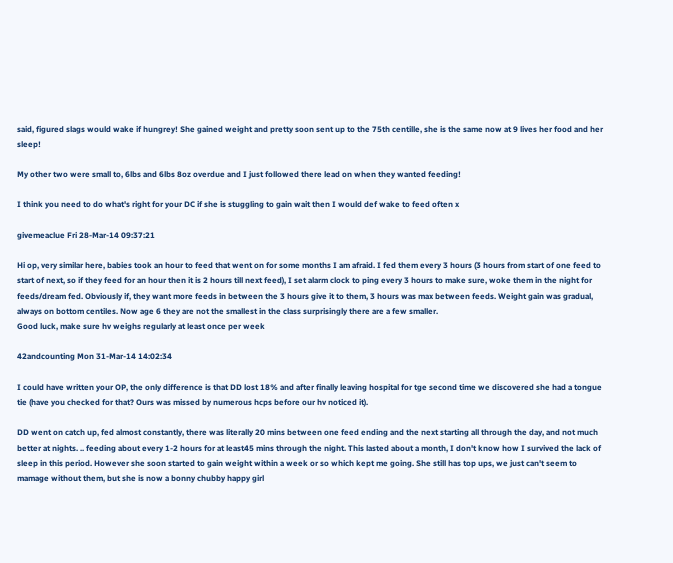said, figured slags would wake if hungrey! She gained weight and pretty soon sent up to the 75th centille, she is the same now at 9 lives her food and her sleep!

My other two were small to, 6lbs and 6lbs 8oz overdue and I just followed there lead on when they wanted feeding!

I think you need to do what's right for your DC if she is stuggling to gain wait then I would def wake to feed often x

givemeaclue Fri 28-Mar-14 09:37:21

Hi op, very similar here, babies took an hour to feed that went on for some months I am afraid. I fed them every 3 hours (3 hours from start of one feed to start of next, so if they feed for an hour then it is 2 hours till next feed), I set alarm clock to ping every 3 hours to make sure, woke them in the night for feeds/dream fed. Obviously if, they want more feeds in between the 3 hours give it to them, 3 hours was max between feeds. Weight gain was gradual, always on bottom centiles. Now age 6 they are not the smallest in the class surprisingly there are a few smaller.
Good luck, make sure hv weighs regularly at least once per week

42andcounting Mon 31-Mar-14 14:02:34

I could have written your OP, the only difference is that DD lost 18% and after finally leaving hospital for tge second time we discovered she had a tongue tie (have you checked for that? Ours was missed by numerous hcps before our hv noticed it).

DD went on catch up, fed almost constantly, there was literally 20 mins between one feed ending and the next starting all through the day, and not much better at nights. .. feeding about every 1-2 hours for at least45 mins through the night. This lasted about a month, I don't know how I survived the lack of sleep in this period. However she soon started to gain weight within a week or so which kept me going. She still has top ups, we just can't seem to mamage without them, but she is now a bonny chubby happy girl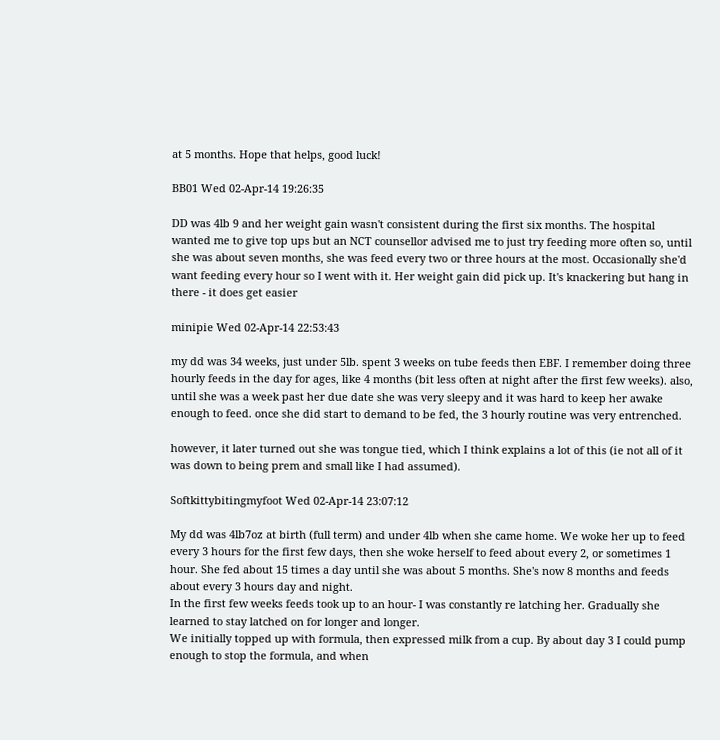at 5 months. Hope that helps, good luck!

BB01 Wed 02-Apr-14 19:26:35

DD was 4lb 9 and her weight gain wasn't consistent during the first six months. The hospital wanted me to give top ups but an NCT counsellor advised me to just try feeding more often so, until she was about seven months, she was feed every two or three hours at the most. Occasionally she'd want feeding every hour so I went with it. Her weight gain did pick up. It's knackering but hang in there - it does get easier

minipie Wed 02-Apr-14 22:53:43

my dd was 34 weeks, just under 5lb. spent 3 weeks on tube feeds then EBF. I remember doing three hourly feeds in the day for ages, like 4 months (bit less often at night after the first few weeks). also, until she was a week past her due date she was very sleepy and it was hard to keep her awake enough to feed. once she did start to demand to be fed, the 3 hourly routine was very entrenched.

however, it later turned out she was tongue tied, which I think explains a lot of this (ie not all of it was down to being prem and small like I had assumed).

Softkittybitingmyfoot Wed 02-Apr-14 23:07:12

My dd was 4lb7oz at birth (full term) and under 4lb when she came home. We woke her up to feed every 3 hours for the first few days, then she woke herself to feed about every 2, or sometimes 1 hour. She fed about 15 times a day until she was about 5 months. She's now 8 months and feeds about every 3 hours day and night.
In the first few weeks feeds took up to an hour- I was constantly re latching her. Gradually she learned to stay latched on for longer and longer.
We initially topped up with formula, then expressed milk from a cup. By about day 3 I could pump enough to stop the formula, and when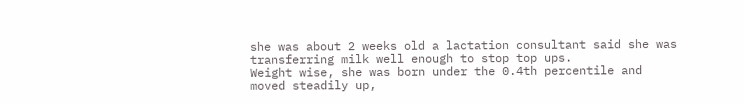she was about 2 weeks old a lactation consultant said she was transferring milk well enough to stop top ups.
Weight wise, she was born under the 0.4th percentile and moved steadily up,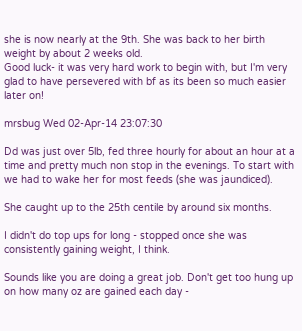she is now nearly at the 9th. She was back to her birth weight by about 2 weeks old.
Good luck- it was very hard work to begin with, but I'm very glad to have persevered with bf as its been so much easier later on!

mrsbug Wed 02-Apr-14 23:07:30

Dd was just over 5lb, fed three hourly for about an hour at a time and pretty much non stop in the evenings. To start with we had to wake her for most feeds (she was jaundiced).

She caught up to the 25th centile by around six months.

I didn't do top ups for long - stopped once she was consistently gaining weight, I think.

Sounds like you are doing a great job. Don't get too hung up on how many oz are gained each day -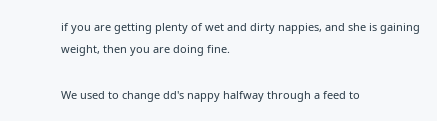if you are getting plenty of wet and dirty nappies, and she is gaining weight, then you are doing fine.

We used to change dd's nappy halfway through a feed to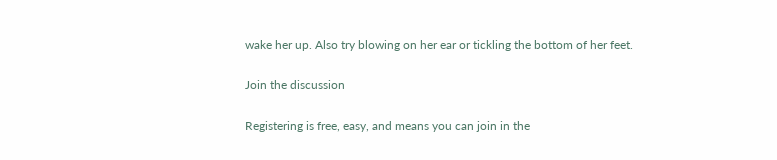wake her up. Also try blowing on her ear or tickling the bottom of her feet.

Join the discussion

Registering is free, easy, and means you can join in the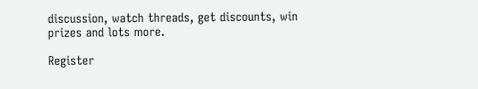discussion, watch threads, get discounts, win prizes and lots more.

Register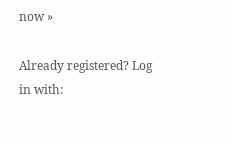now »

Already registered? Log in with: